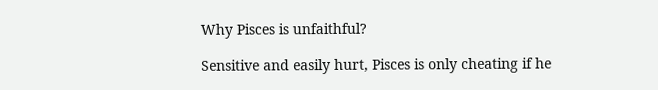Why Pisces is unfaithful?

Sensitive and easily hurt, Pisces is only cheating if he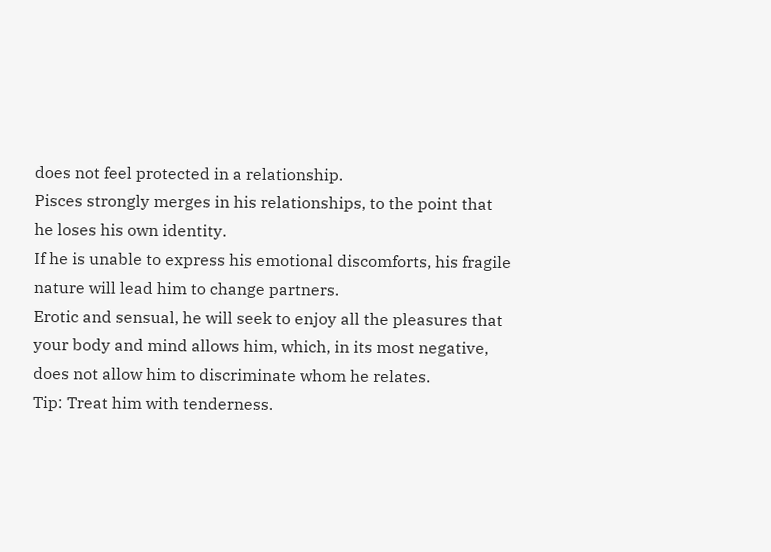does not feel protected in a relationship.
Pisces strongly merges in his relationships, to the point that he loses his own identity.
If he is unable to express his emotional discomforts, his fragile nature will lead him to change partners.
Erotic and sensual, he will seek to enjoy all the pleasures that your body and mind allows him, which, in its most negative, does not allow him to discriminate whom he relates.
Tip: Treat him with tenderness.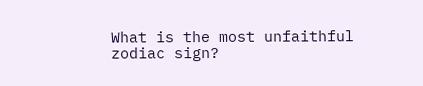What is the most unfaithful zodiac sign?